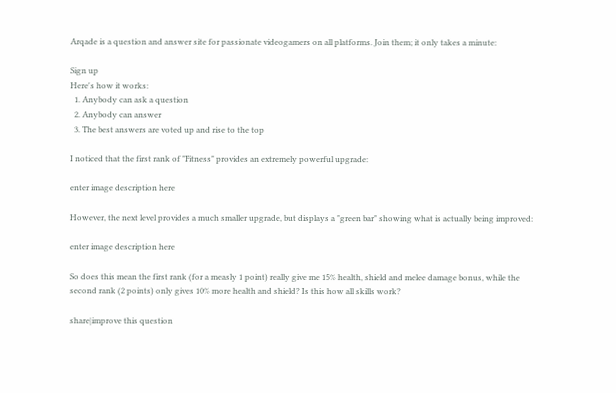Arqade is a question and answer site for passionate videogamers on all platforms. Join them; it only takes a minute:

Sign up
Here's how it works:
  1. Anybody can ask a question
  2. Anybody can answer
  3. The best answers are voted up and rise to the top

I noticed that the first rank of "Fitness" provides an extremely powerful upgrade:

enter image description here

However, the next level provides a much smaller upgrade, but displays a "green bar" showing what is actually being improved:

enter image description here

So does this mean the first rank (for a measly 1 point) really give me 15% health, shield and melee damage bonus, while the second rank (2 points) only gives 10% more health and shield? Is this how all skills work?

share|improve this question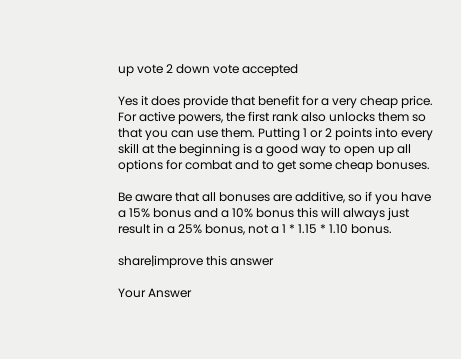up vote 2 down vote accepted

Yes it does provide that benefit for a very cheap price. For active powers, the first rank also unlocks them so that you can use them. Putting 1 or 2 points into every skill at the beginning is a good way to open up all options for combat and to get some cheap bonuses.

Be aware that all bonuses are additive, so if you have a 15% bonus and a 10% bonus this will always just result in a 25% bonus, not a 1 * 1.15 * 1.10 bonus.

share|improve this answer

Your Answer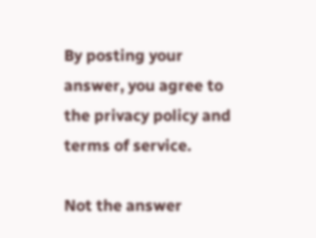By posting your answer, you agree to the privacy policy and terms of service.

Not the answer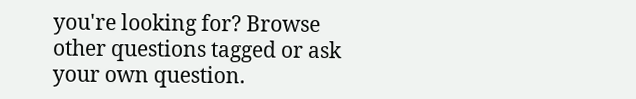you're looking for? Browse other questions tagged or ask your own question.